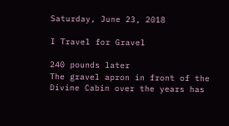Saturday, June 23, 2018

I Travel for Gravel

240 pounds later
The gravel apron in front of the Divine Cabin over the years has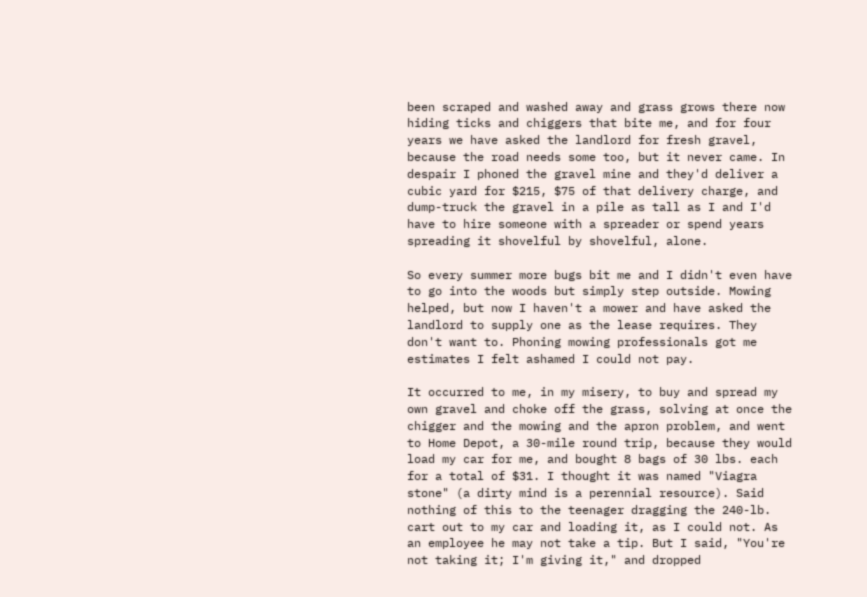been scraped and washed away and grass grows there now hiding ticks and chiggers that bite me, and for four years we have asked the landlord for fresh gravel, because the road needs some too, but it never came. In despair I phoned the gravel mine and they'd deliver a cubic yard for $215, $75 of that delivery charge, and dump-truck the gravel in a pile as tall as I and I'd have to hire someone with a spreader or spend years spreading it shovelful by shovelful, alone.

So every summer more bugs bit me and I didn't even have to go into the woods but simply step outside. Mowing helped, but now I haven't a mower and have asked the landlord to supply one as the lease requires. They don't want to. Phoning mowing professionals got me estimates I felt ashamed I could not pay.

It occurred to me, in my misery, to buy and spread my own gravel and choke off the grass, solving at once the chigger and the mowing and the apron problem, and went to Home Depot, a 30-mile round trip, because they would load my car for me, and bought 8 bags of 30 lbs. each for a total of $31. I thought it was named "Viagra stone" (a dirty mind is a perennial resource). Said nothing of this to the teenager dragging the 240-lb. cart out to my car and loading it, as I could not. As an employee he may not take a tip. But I said, "You're not taking it; I'm giving it," and dropped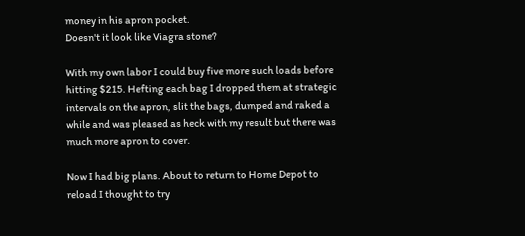money in his apron pocket.
Doesn't it look like Viagra stone?

With my own labor I could buy five more such loads before hitting $215. Hefting each bag I dropped them at strategic intervals on the apron, slit the bags, dumped and raked a while and was pleased as heck with my result but there was much more apron to cover.

Now I had big plans. About to return to Home Depot to reload I thought to try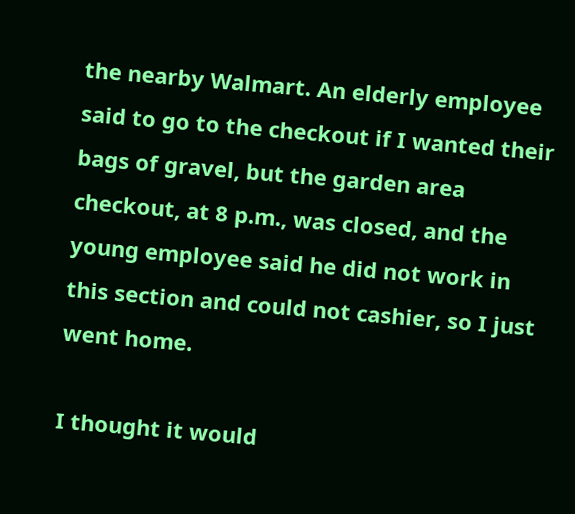the nearby Walmart. An elderly employee said to go to the checkout if I wanted their bags of gravel, but the garden area checkout, at 8 p.m., was closed, and the young employee said he did not work in this section and could not cashier, so I just went home.

I thought it would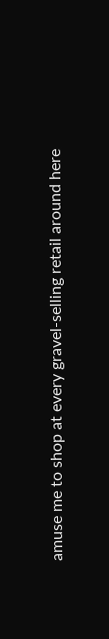amuse me to shop at every gravel-selling retail around here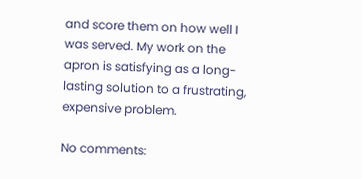and score them on how well I was served. My work on the apron is satisfying as a long-lasting solution to a frustrating, expensive problem.

No comments: